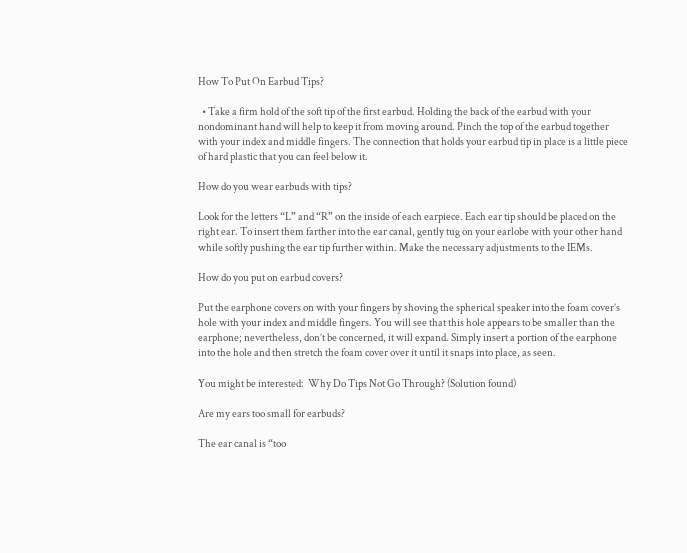How To Put On Earbud Tips?

  • Take a firm hold of the soft tip of the first earbud. Holding the back of the earbud with your nondominant hand will help to keep it from moving around. Pinch the top of the earbud together with your index and middle fingers. The connection that holds your earbud tip in place is a little piece of hard plastic that you can feel below it.

How do you wear earbuds with tips?

Look for the letters “L” and “R” on the inside of each earpiece. Each ear tip should be placed on the right ear. To insert them farther into the ear canal, gently tug on your earlobe with your other hand while softly pushing the ear tip further within. Make the necessary adjustments to the IEMs.

How do you put on earbud covers?

Put the earphone covers on with your fingers by shoving the spherical speaker into the foam cover’s hole with your index and middle fingers. You will see that this hole appears to be smaller than the earphone; nevertheless, don’t be concerned, it will expand. Simply insert a portion of the earphone into the hole and then stretch the foam cover over it until it snaps into place, as seen.

You might be interested:  Why Do Tips Not Go Through? (Solution found)

Are my ears too small for earbuds?

The ear canal is “too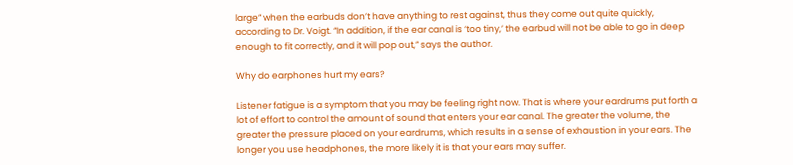large” when the earbuds don’t have anything to rest against, thus they come out quite quickly, according to Dr. Voigt. “In addition, if the ear canal is ‘too tiny,’ the earbud will not be able to go in deep enough to fit correctly, and it will pop out,” says the author.

Why do earphones hurt my ears?

Listener fatigue is a symptom that you may be feeling right now. That is where your eardrums put forth a lot of effort to control the amount of sound that enters your ear canal. The greater the volume, the greater the pressure placed on your eardrums, which results in a sense of exhaustion in your ears. The longer you use headphones, the more likely it is that your ears may suffer.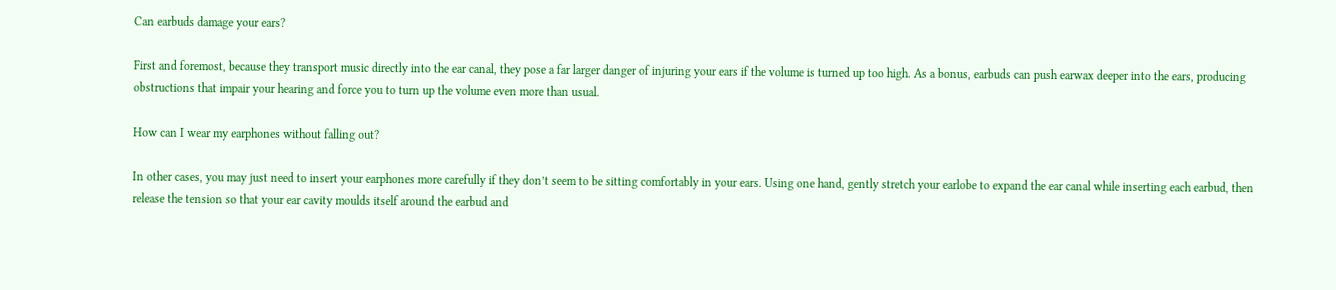Can earbuds damage your ears?

First and foremost, because they transport music directly into the ear canal, they pose a far larger danger of injuring your ears if the volume is turned up too high. As a bonus, earbuds can push earwax deeper into the ears, producing obstructions that impair your hearing and force you to turn up the volume even more than usual.

How can I wear my earphones without falling out?

In other cases, you may just need to insert your earphones more carefully if they don’t seem to be sitting comfortably in your ears. Using one hand, gently stretch your earlobe to expand the ear canal while inserting each earbud, then release the tension so that your ear cavity moulds itself around the earbud and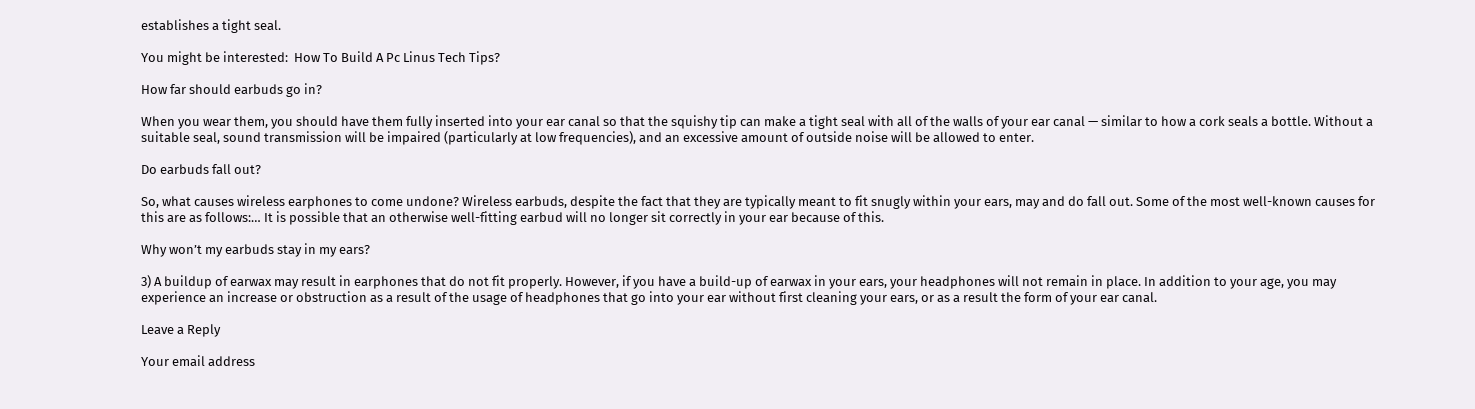establishes a tight seal.

You might be interested:  How To Build A Pc Linus Tech Tips?

How far should earbuds go in?

When you wear them, you should have them fully inserted into your ear canal so that the squishy tip can make a tight seal with all of the walls of your ear canal — similar to how a cork seals a bottle. Without a suitable seal, sound transmission will be impaired (particularly at low frequencies), and an excessive amount of outside noise will be allowed to enter.

Do earbuds fall out?

So, what causes wireless earphones to come undone? Wireless earbuds, despite the fact that they are typically meant to fit snugly within your ears, may and do fall out. Some of the most well-known causes for this are as follows:… It is possible that an otherwise well-fitting earbud will no longer sit correctly in your ear because of this.

Why won’t my earbuds stay in my ears?

3) A buildup of earwax may result in earphones that do not fit properly. However, if you have a build-up of earwax in your ears, your headphones will not remain in place. In addition to your age, you may experience an increase or obstruction as a result of the usage of headphones that go into your ear without first cleaning your ears, or as a result the form of your ear canal.

Leave a Reply

Your email address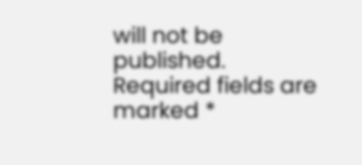will not be published. Required fields are marked *